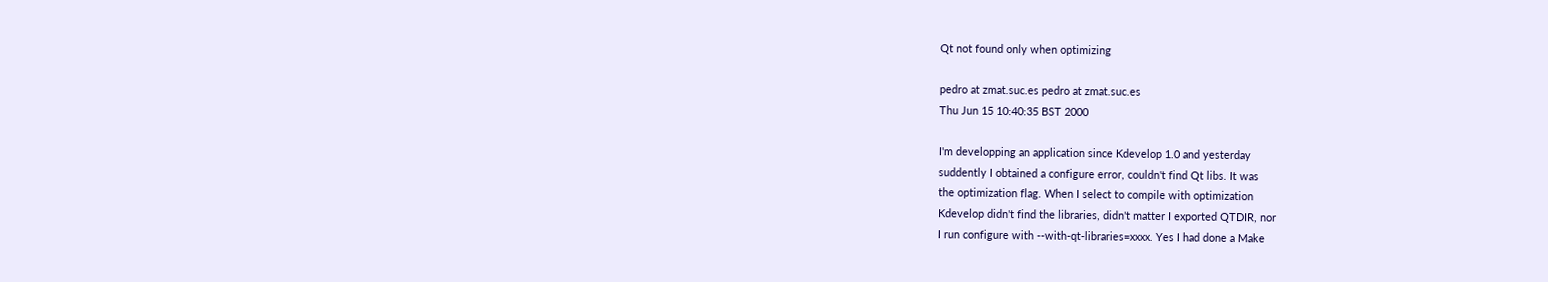Qt not found only when optimizing

pedro at zmat.suc.es pedro at zmat.suc.es
Thu Jun 15 10:40:35 BST 2000

I'm developping an application since Kdevelop 1.0 and yesterday
suddently I obtained a configure error, couldn't find Qt libs. It was
the optimization flag. When I select to compile with optimization
Kdevelop didn't find the libraries, didn't matter I exported QTDIR, nor
I run configure with --with-qt-libraries=xxxx. Yes I had done a Make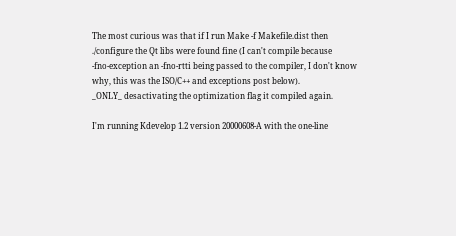The most curious was that if I run Make -f Makefile.dist then
./configure the Qt libs were found fine (I can't compile because
-fno-exception an -fno-rtti being passed to the compiler, I don't know
why, this was the ISO/C++ and exceptions post below).
_ONLY_ desactivating the optimization flag it compiled again.

I'm running Kdevelop 1.2 version 20000608-A with the one-line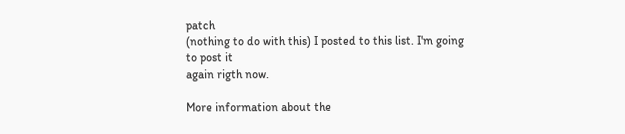patch
(nothing to do with this) I posted to this list. I'm going to post it
again rigth now.

More information about the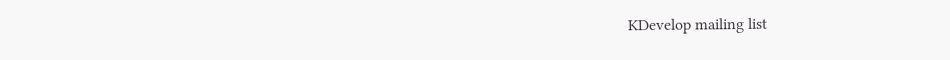KDevelop mailing list